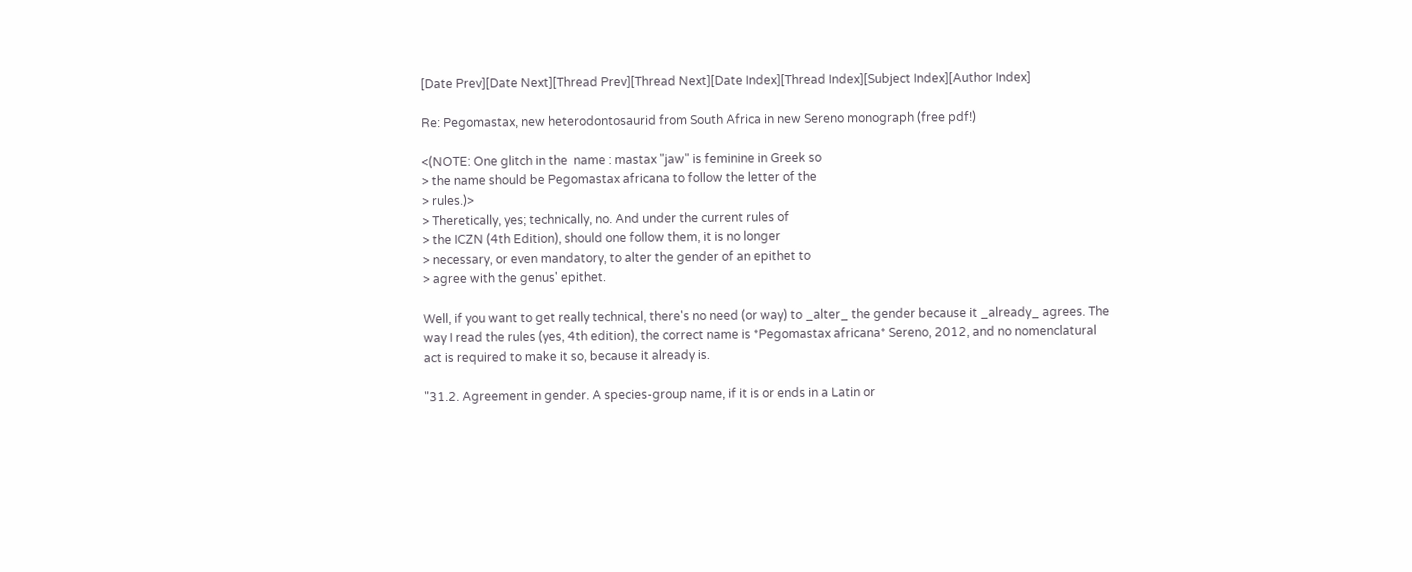[Date Prev][Date Next][Thread Prev][Thread Next][Date Index][Thread Index][Subject Index][Author Index]

Re: Pegomastax, new heterodontosaurid from South Africa in new Sereno monograph (free pdf!)

<(NOTE: One glitch in the  name : mastax "jaw" is feminine in Greek so
> the name should be Pegomastax africana to follow the letter of the
> rules.)>
> Theretically, yes; technically, no. And under the current rules of
> the ICZN (4th Edition), should one follow them, it is no longer
> necessary, or even mandatory, to alter the gender of an epithet to
> agree with the genus' epithet.

Well, if you want to get really technical, there's no need (or way) to _alter_ the gender because it _already_ agrees. The way I read the rules (yes, 4th edition), the correct name is *Pegomastax africana* Sereno, 2012, and no nomenclatural act is required to make it so, because it already is.

"31.2. Agreement in gender. A species-group name, if it is or ends in a Latin or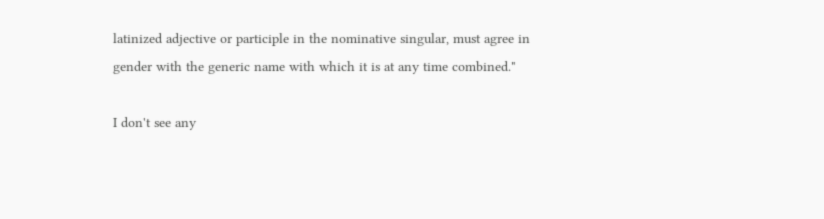latinized adjective or participle in the nominative singular, must agree in gender with the generic name with which it is at any time combined."

I don't see any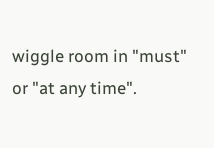wiggle room in "must" or "at any time".